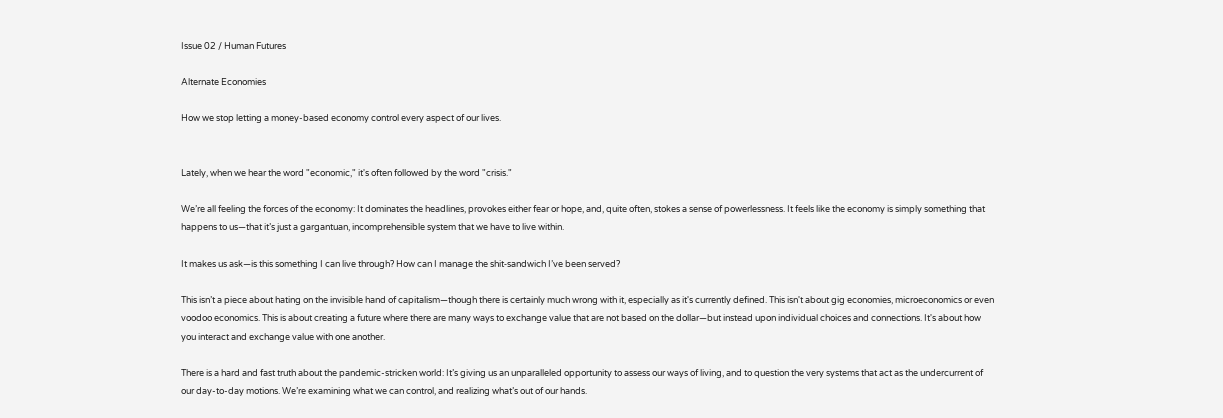Issue 02 / Human Futures

Alternate Economies

How we stop letting a money-based economy control every aspect of our lives.


Lately, when we hear the word "economic," it's often followed by the word "crisis."

We’re all feeling the forces of the economy: It dominates the headlines, provokes either fear or hope, and, quite often, stokes a sense of powerlessness. It feels like the economy is simply something that happens to us—that it’s just a gargantuan, incomprehensible system that we have to live within.

It makes us ask—is this something I can live through? How can I manage the shit‑sandwich I’ve been served?

This isn’t a piece about hating on the invisible hand of capitalism—though there is certainly much wrong with it, especially as it's currently defined. This isn't about gig economies, microeconomics or even voodoo economics. This is about creating a future where there are many ways to exchange value that are not based on the dollar—but instead upon individual choices and connections. It's about how you interact and exchange value with one another.

There is a hard and fast truth about the pandemic-stricken world: It’s giving us an unparalleled opportunity to assess our ways of living, and to question the very systems that act as the undercurrent of our day-to-day motions. We’re examining what we can control, and realizing what’s out of our hands.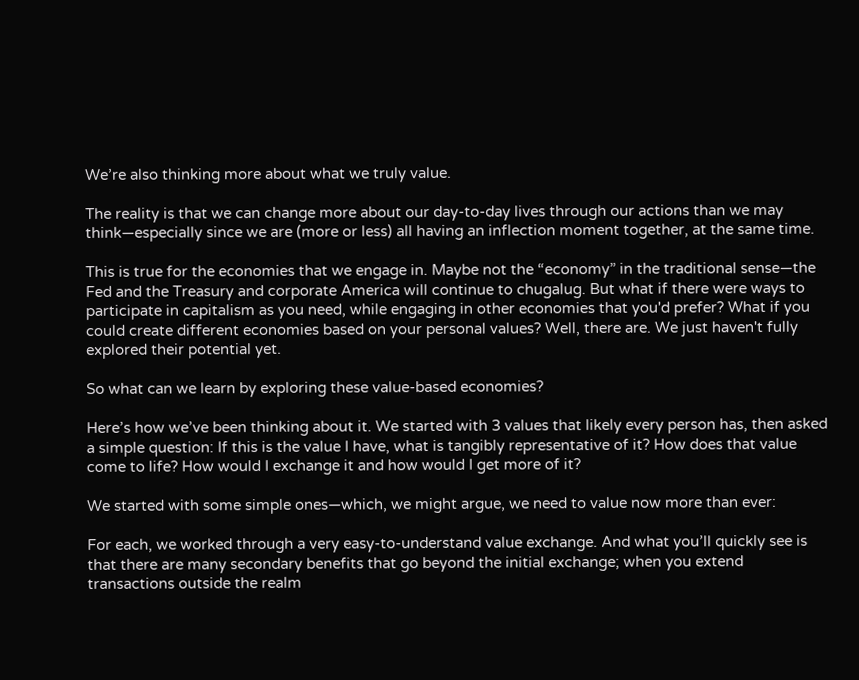We’re also thinking more about what we truly value.

The reality is that we can change more about our day-to-day lives through our actions than we may think—especially since we are (more or less) all having an inflection moment together, at the same time.

This is true for the economies that we engage in. Maybe not the “economy” in the traditional sense—the Fed and the Treasury and corporate America will continue to chugalug. But what if there were ways to participate in capitalism as you need, while engaging in other economies that you'd prefer? What if you could create different economies based on your personal values? Well, there are. We just haven't fully explored their potential yet.

So what can we learn by exploring these value-based economies?

Here’s how we’ve been thinking about it. We started with 3 values that likely every person has, then asked a simple question: If this is the value I have, what is tangibly representative of it? How does that value come to life? How would I exchange it and how would I get more of it?

We started with some simple ones—which, we might argue, we need to value now more than ever:

For each, we worked through a very easy-to-understand value exchange. And what you’ll quickly see is that there are many secondary benefits that go beyond the initial exchange; when you extend transactions outside the realm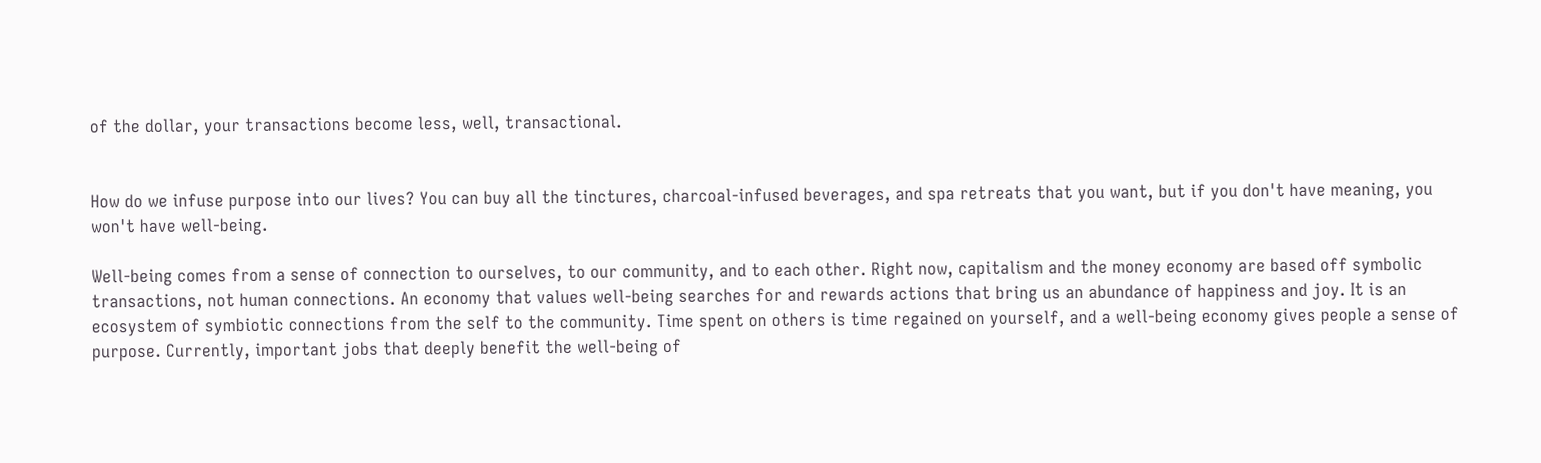of the dollar, your transactions become less, well, transactional.


How do we infuse purpose into our lives? You can buy all the tinctures, charcoal-infused beverages, and spa retreats that you want, but if you don't have meaning, you won't have well-being.

Well-being comes from a sense of connection to ourselves, to our community, and to each other. Right now, capitalism and the money economy are based off symbolic transactions, not human connections. An economy that values well-being searches for and rewards actions that bring us an abundance of happiness and joy. It is an ecosystem of symbiotic connections from the self to the community. Time spent on others is time regained on yourself, and a well-being economy gives people a sense of purpose. Currently, important jobs that deeply benefit the well-being of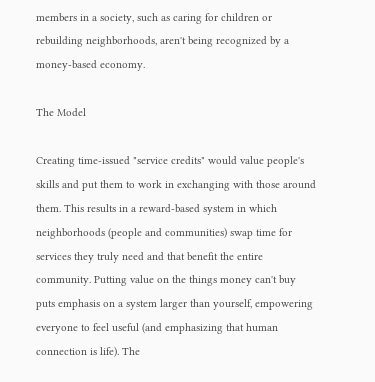members in a society, such as caring for children or rebuilding neighborhoods, aren't being recognized by a money-based economy.

The Model

Creating time-issued "service credits" would value people's skills and put them to work in exchanging with those around them. This results in a reward-based system in which neighborhoods (people and communities) swap time for services they truly need and that benefit the entire community. Putting value on the things money can't buy puts emphasis on a system larger than yourself, empowering everyone to feel useful (and emphasizing that human connection is life). The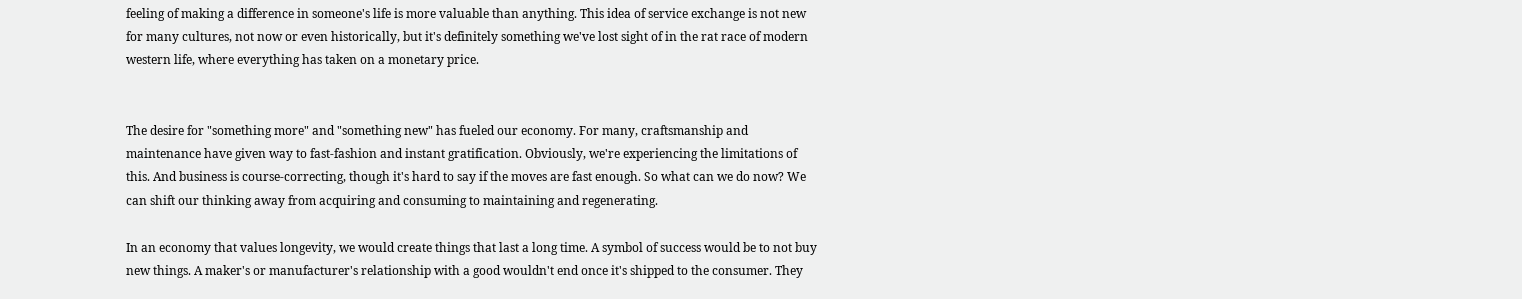feeling of making a difference in someone's life is more valuable than anything. This idea of service exchange is not new for many cultures, not now or even historically, but it's definitely something we've lost sight of in the rat race of modern western life, where everything has taken on a monetary price.


The desire for "something more" and "something new" has fueled our economy. For many, craftsmanship and maintenance have given way to fast-fashion and instant gratification. Obviously, we're experiencing the limitations of this. And business is course-correcting, though it's hard to say if the moves are fast enough. So what can we do now? We can shift our thinking away from acquiring and consuming to maintaining and regenerating.

In an economy that values longevity, we would create things that last a long time. A symbol of success would be to not buy new things. A maker's or manufacturer's relationship with a good wouldn't end once it's shipped to the consumer. They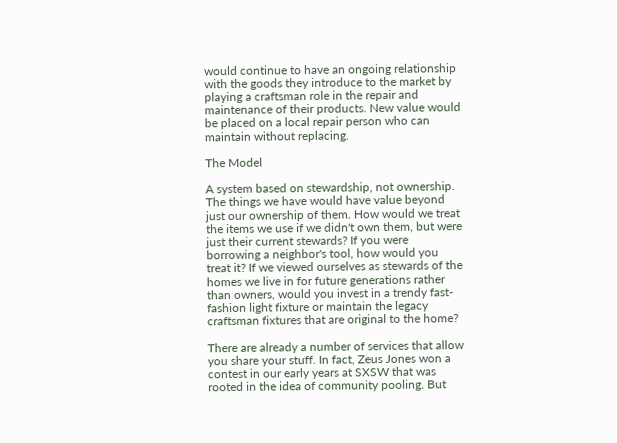would continue to have an ongoing relationship with the goods they introduce to the market by playing a craftsman role in the repair and maintenance of their products. New value would be placed on a local repair person who can maintain without replacing.

The Model

A system based on stewardship, not ownership. The things we have would have value beyond just our ownership of them. How would we treat the items we use if we didn't own them, but were just their current stewards? If you were borrowing a neighbor's tool, how would you treat it? If we viewed ourselves as stewards of the homes we live in for future generations rather than owners, would you invest in a trendy fast-fashion light fixture or maintain the legacy craftsman fixtures that are original to the home?

There are already a number of services that allow you share your stuff. In fact, Zeus Jones won a contest in our early years at SXSW that was rooted in the idea of community pooling. But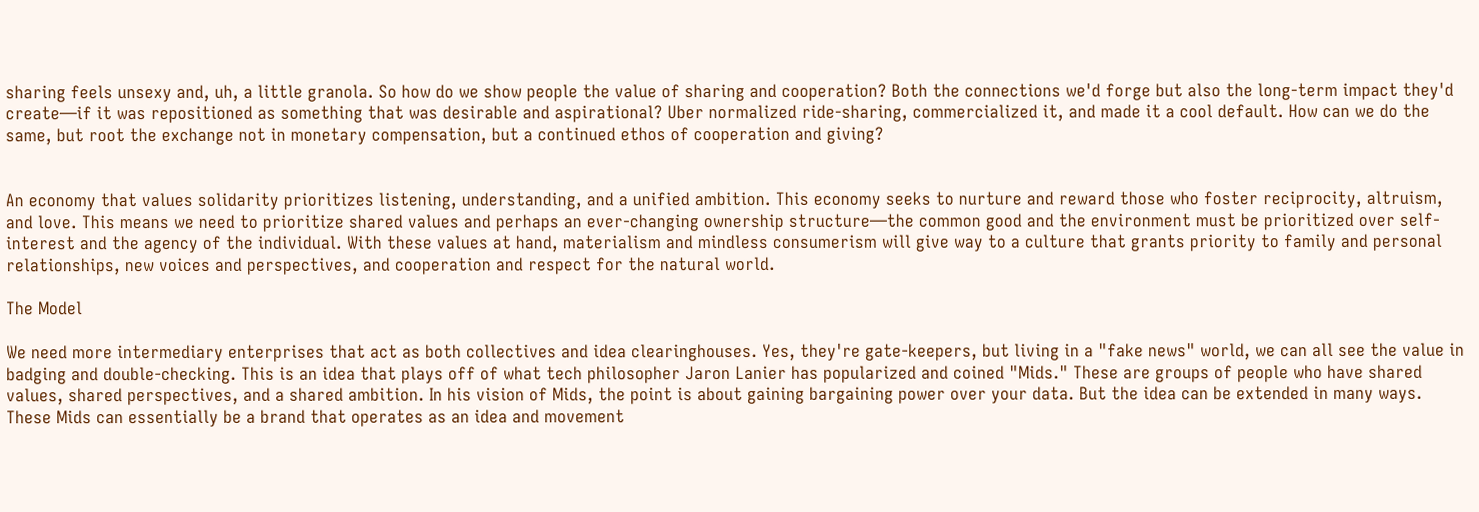sharing feels unsexy and, uh, a little granola. So how do we show people the value of sharing and cooperation? Both the connections we'd forge but also the long-term impact they'd create—if it was repositioned as something that was desirable and aspirational? Uber normalized ride-sharing, commercialized it, and made it a cool default. How can we do the same, but root the exchange not in monetary compensation, but a continued ethos of cooperation and giving?


An economy that values solidarity prioritizes listening, understanding, and a unified ambition. This economy seeks to nurture and reward those who foster reciprocity, altruism, and love. This means we need to prioritize shared values and perhaps an ever-changing ownership structure—the common good and the environment must be prioritized over self-interest and the agency of the individual. With these values at hand, materialism and mindless consumerism will give way to a culture that grants priority to family and personal relationships, new voices and perspectives, and cooperation and respect for the natural world.

The Model

We need more intermediary enterprises that act as both collectives and idea clearinghouses. Yes, they're gate-keepers, but living in a "fake news" world, we can all see the value in badging and double-checking. This is an idea that plays off of what tech philosopher Jaron Lanier has popularized and coined "Mids." These are groups of people who have shared values, shared perspectives, and a shared ambition. In his vision of Mids, the point is about gaining bargaining power over your data. But the idea can be extended in many ways. These Mids can essentially be a brand that operates as an idea and movement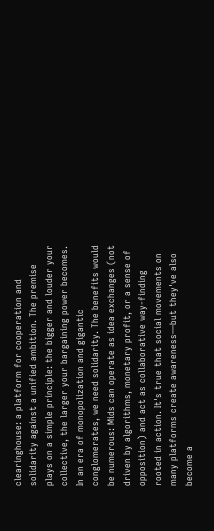clearinghouse: a platform for cooperation and solidarity against a unified ambition. The premise plays on a simple principle: the bigger and louder your collective, the larger your bargaining power becomes. In an era of monopolization and gigantic conglomerates, we need solidarity. The benefits would be numerous: Mids can operate as idea exchanges (not driven by algorithms, monetary profit, or a sense of opposition) and act as collaborative way-finding rooted in action. It's true that social movements on many platforms create awareness—but they've also become a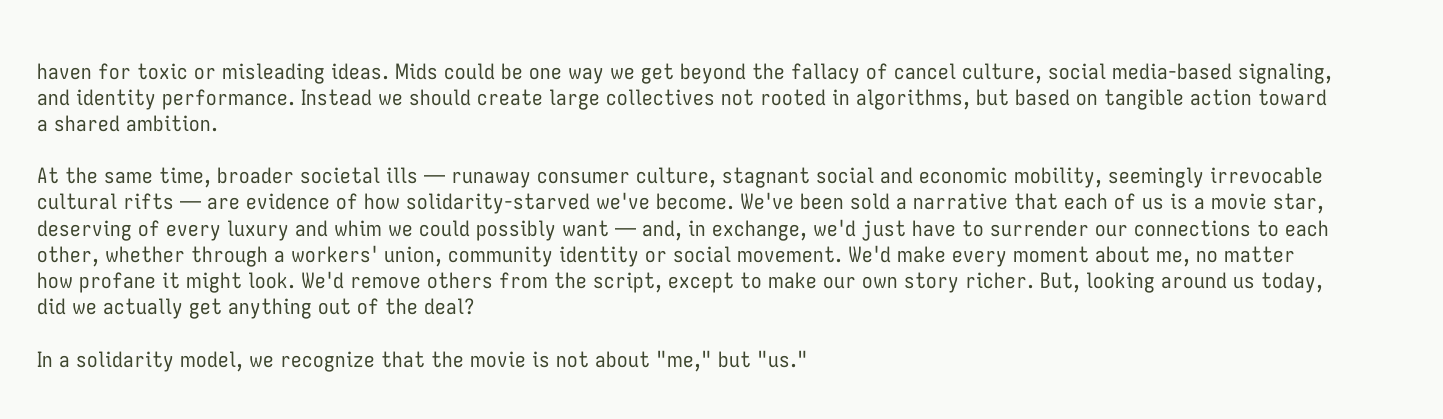haven for toxic or misleading ideas. Mids could be one way we get beyond the fallacy of cancel culture, social media-based signaling, and identity performance. Instead we should create large collectives not rooted in algorithms, but based on tangible action toward a shared ambition.

At the same time, broader societal ills — runaway consumer culture, stagnant social and economic mobility, seemingly irrevocable cultural rifts — are evidence of how solidarity-starved we've become. We've been sold a narrative that each of us is a movie star, deserving of every luxury and whim we could possibly want — and, in exchange, we'd just have to surrender our connections to each other, whether through a workers' union, community identity or social movement. We'd make every moment about me, no matter how profane it might look. We'd remove others from the script, except to make our own story richer. But, looking around us today, did we actually get anything out of the deal?

In a solidarity model, we recognize that the movie is not about "me," but "us."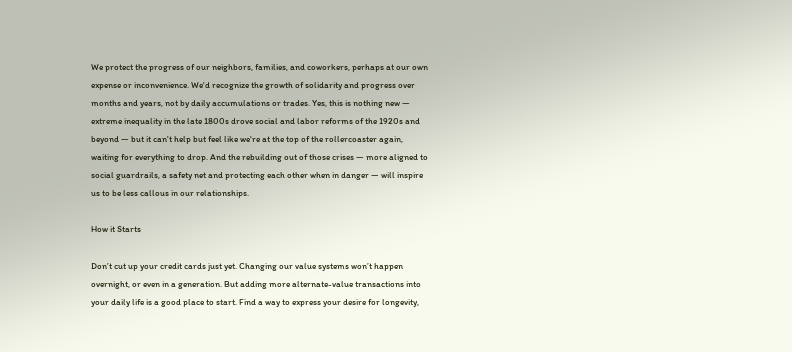We protect the progress of our neighbors, families, and coworkers, perhaps at our own expense or inconvenience. We'd recognize the growth of solidarity and progress over months and years, not by daily accumulations or trades. Yes, this is nothing new — extreme inequality in the late 1800s drove social and labor reforms of the 1920s and beyond — but it can't help but feel like we're at the top of the rollercoaster again, waiting for everything to drop. And the rebuilding out of those crises — more aligned to social guardrails, a safety net and protecting each other when in danger — will inspire us to be less callous in our relationships.

How it Starts

Don’t cut up your credit cards just yet. Changing our value systems won’t happen overnight, or even in a generation. But adding more alternate-value transactions into your daily life is a good place to start. Find a way to express your desire for longevity,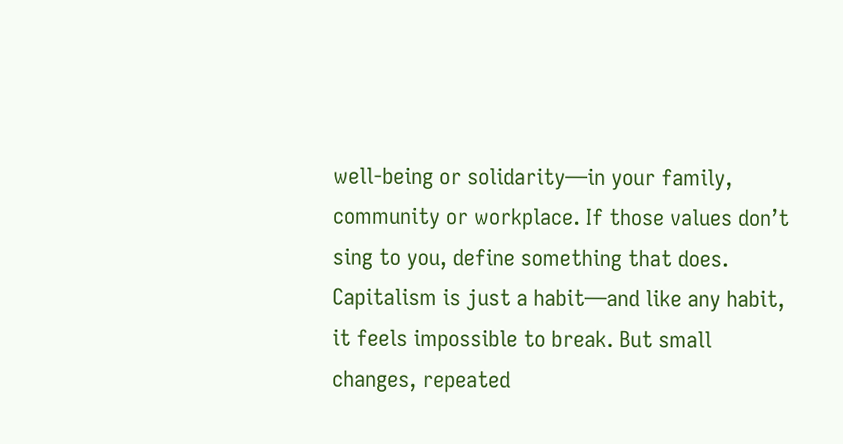well-being or solidarity—in your family, community or workplace. If those values don’t sing to you, define something that does. Capitalism is just a habit—and like any habit, it feels impossible to break. But small changes, repeated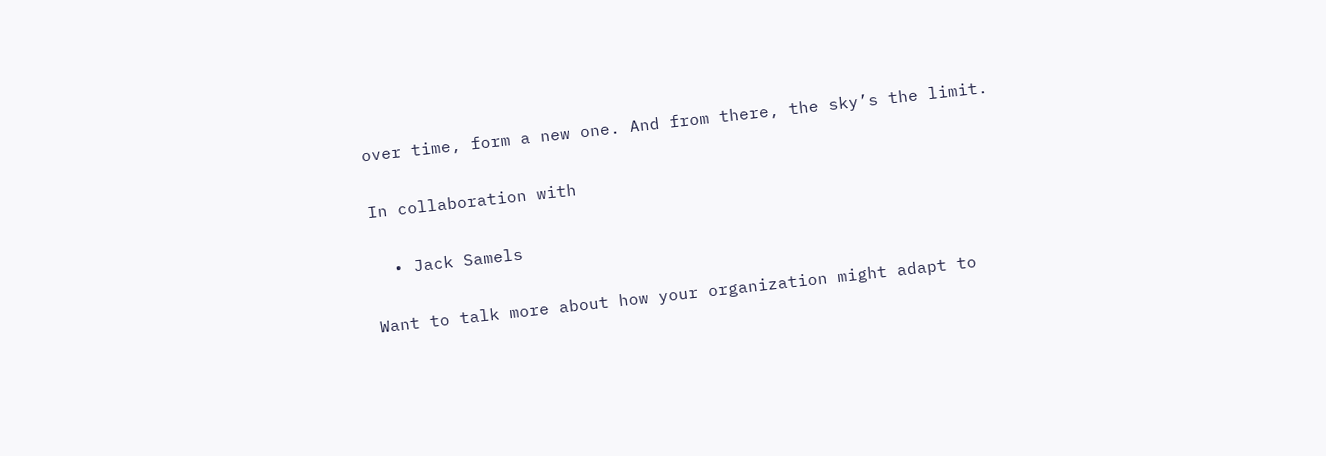over time, form a new one. And from there, the sky’s the limit.

In collaboration with

  • Jack Samels

Want to talk more about how your organization might adapt to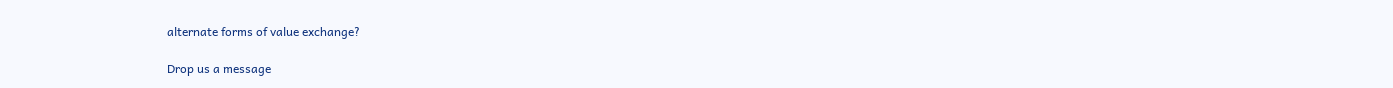alternate forms of value exchange?

Drop us a message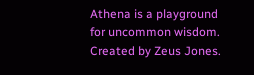Athena is a playground for uncommon wisdom. Created by Zeus Jones.